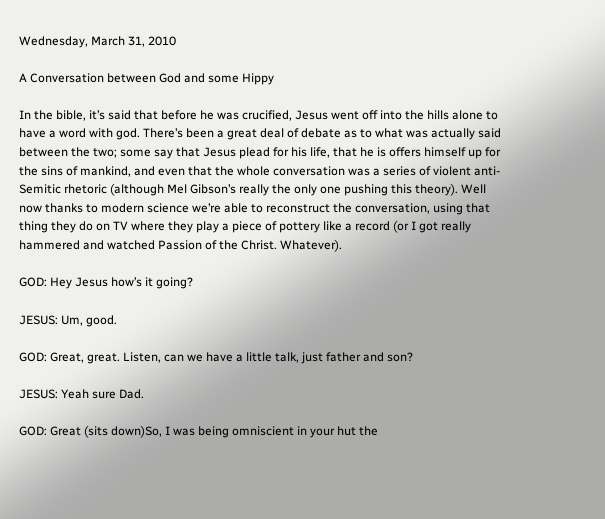Wednesday, March 31, 2010

A Conversation between God and some Hippy

In the bible, it’s said that before he was crucified, Jesus went off into the hills alone to have a word with god. There’s been a great deal of debate as to what was actually said between the two; some say that Jesus plead for his life, that he is offers himself up for the sins of mankind, and even that the whole conversation was a series of violent anti-Semitic rhetoric (although Mel Gibson’s really the only one pushing this theory). Well now thanks to modern science we’re able to reconstruct the conversation, using that thing they do on TV where they play a piece of pottery like a record (or I got really hammered and watched Passion of the Christ. Whatever).

GOD: Hey Jesus how’s it going?

JESUS: Um, good.

GOD: Great, great. Listen, can we have a little talk, just father and son?

JESUS: Yeah sure Dad.

GOD: Great (sits down)So, I was being omniscient in your hut the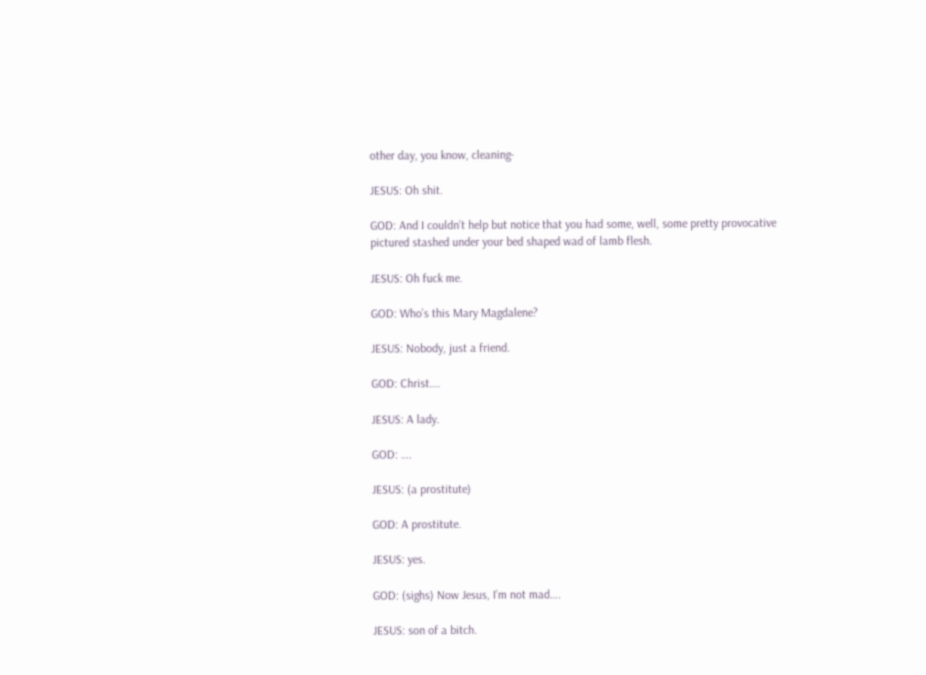other day, you know, cleaning-

JESUS: Oh shit.

GOD: And I couldn’t help but notice that you had some, well, some pretty provocative pictured stashed under your bed shaped wad of lamb flesh.

JESUS: Oh fuck me.

GOD: Who’s this Mary Magdalene?

JESUS: Nobody, just a friend.

GOD: Christ….

JESUS: A lady.

GOD: ….

JESUS: (a prostitute)

GOD: A prostitute.

JESUS: yes.

GOD: (sighs) Now Jesus, I’m not mad….

JESUS: son of a bitch.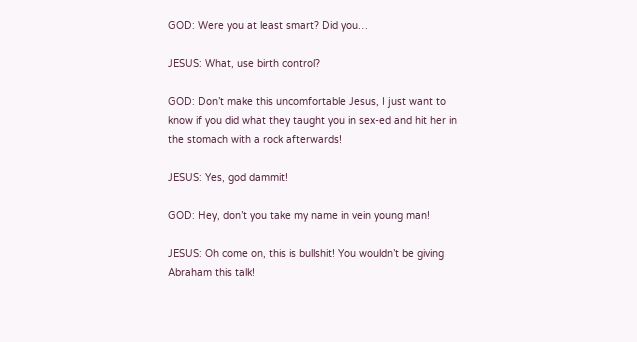GOD: Were you at least smart? Did you…

JESUS: What, use birth control?

GOD: Don’t make this uncomfortable Jesus, I just want to know if you did what they taught you in sex-ed and hit her in the stomach with a rock afterwards!

JESUS: Yes, god dammit!

GOD: Hey, don’t you take my name in vein young man!

JESUS: Oh come on, this is bullshit! You wouldn’t be giving Abraham this talk!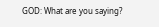GOD: What are you saying?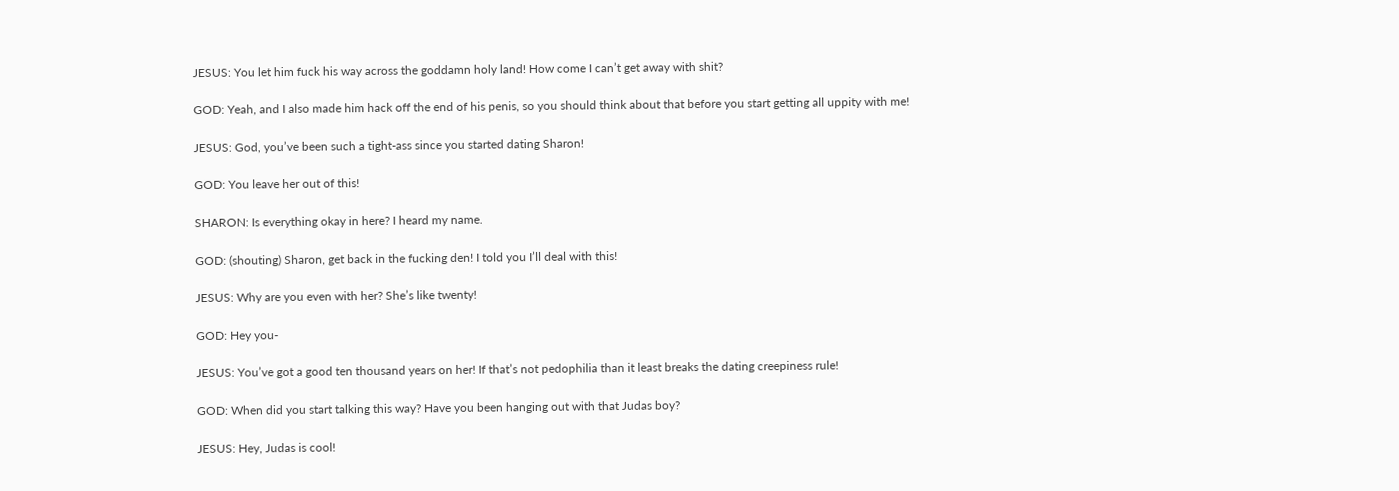JESUS: You let him fuck his way across the goddamn holy land! How come I can’t get away with shit?

GOD: Yeah, and I also made him hack off the end of his penis, so you should think about that before you start getting all uppity with me!

JESUS: God, you’ve been such a tight-ass since you started dating Sharon!

GOD: You leave her out of this!

SHARON: Is everything okay in here? I heard my name.

GOD: (shouting) Sharon, get back in the fucking den! I told you I’ll deal with this!

JESUS: Why are you even with her? She’s like twenty!

GOD: Hey you-

JESUS: You’ve got a good ten thousand years on her! If that’s not pedophilia than it least breaks the dating creepiness rule!

GOD: When did you start talking this way? Have you been hanging out with that Judas boy?

JESUS: Hey, Judas is cool!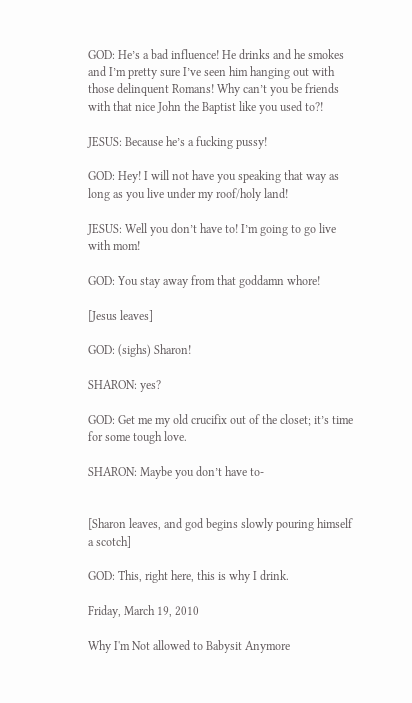GOD: He’s a bad influence! He drinks and he smokes and I’m pretty sure I’ve seen him hanging out with those delinquent Romans! Why can’t you be friends with that nice John the Baptist like you used to?!

JESUS: Because he’s a fucking pussy!

GOD: Hey! I will not have you speaking that way as long as you live under my roof/holy land!

JESUS: Well you don’t have to! I’m going to go live with mom!

GOD: You stay away from that goddamn whore!

[Jesus leaves]

GOD: (sighs) Sharon!

SHARON: yes?

GOD: Get me my old crucifix out of the closet; it’s time for some tough love.

SHARON: Maybe you don’t have to-


[Sharon leaves, and god begins slowly pouring himself a scotch]

GOD: This, right here, this is why I drink.

Friday, March 19, 2010

Why I'm Not allowed to Babysit Anymore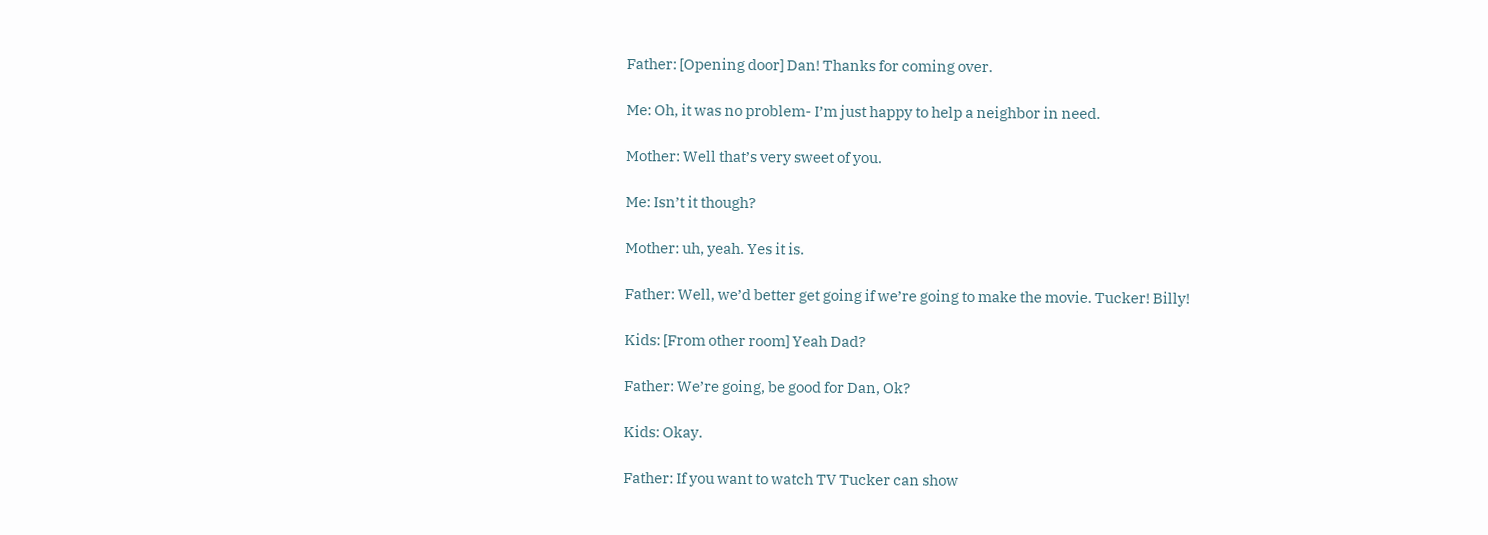Father: [Opening door] Dan! Thanks for coming over.

Me: Oh, it was no problem- I’m just happy to help a neighbor in need.

Mother: Well that’s very sweet of you.

Me: Isn’t it though?

Mother: uh, yeah. Yes it is.

Father: Well, we’d better get going if we’re going to make the movie. Tucker! Billy!

Kids: [From other room] Yeah Dad?

Father: We’re going, be good for Dan, Ok?

Kids: Okay.

Father: If you want to watch TV Tucker can show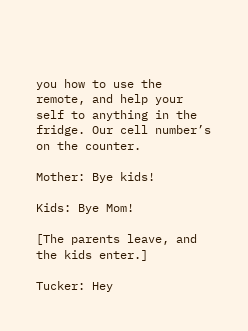you how to use the remote, and help your self to anything in the fridge. Our cell number’s on the counter.

Mother: Bye kids!

Kids: Bye Mom!

[The parents leave, and the kids enter.]

Tucker: Hey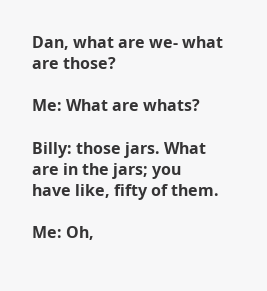Dan, what are we- what are those?

Me: What are whats?

Billy: those jars. What are in the jars; you have like, fifty of them.

Me: Oh,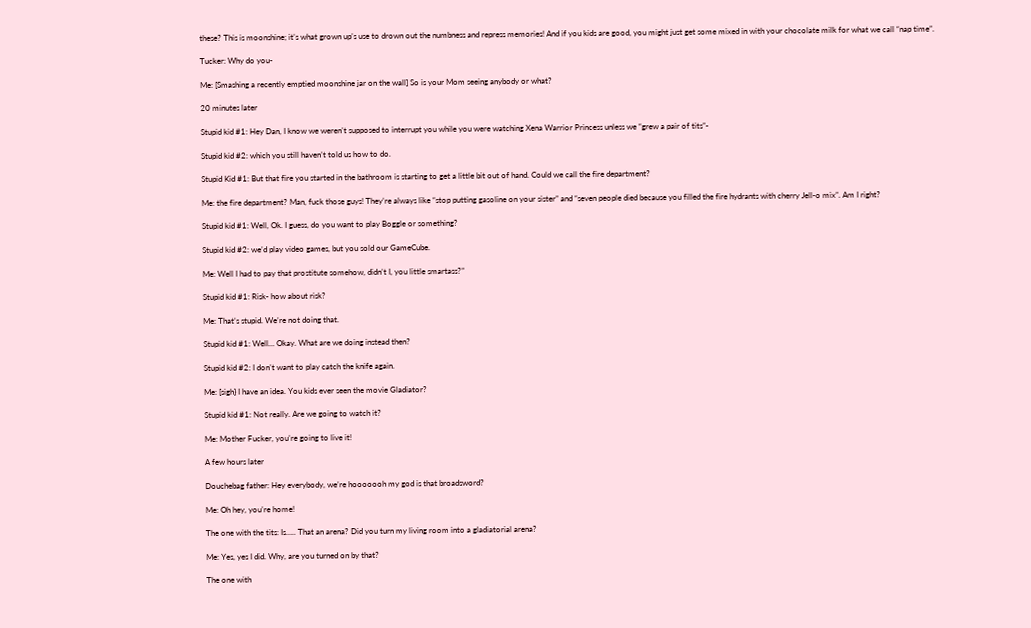these? This is moonshine; it’s what grown up’s use to drown out the numbness and repress memories! And if you kids are good, you might just get some mixed in with your chocolate milk for what we call “nap time”.

Tucker: Why do you-

Me: [Smashing a recently emptied moonshine jar on the wall] So is your Mom seeing anybody or what?

20 minutes later

Stupid kid #1: Hey Dan, I know we weren’t supposed to interrupt you while you were watching Xena Warrior Princess unless we “grew a pair of tits”-

Stupid kid #2: which you still haven’t told us how to do.

Stupid Kid #1: But that fire you started in the bathroom is starting to get a little bit out of hand. Could we call the fire department?

Me: the fire department? Man, fuck those guys! They’re always like “stop putting gasoline on your sister” and “seven people died because you filled the fire hydrants with cherry Jell-o mix”. Am I right?

Stupid kid #1: Well, Ok. I guess, do you want to play Boggle or something?

Stupid kid #2: we’d play video games, but you sold our GameCube.

Me: Well I had to pay that prostitute somehow, didn’t I, you little smartass?”

Stupid kid #1: Risk- how about risk?

Me: That’s stupid. We’re not doing that.

Stupid kid #1: Well… Okay. What are we doing instead then?

Stupid kid #2: I don’t want to play catch the knife again.

Me: [sigh} I have an idea. You kids ever seen the movie Gladiator?

Stupid kid #1: Not really. Are we going to watch it?

Me: Mother Fucker, you’re going to live it!

A few hours later

Douchebag father: Hey everybody, we’re hooooooh my god is that broadsword?

Me: Oh hey, you’re home!

The one with the tits: Is….. That an arena? Did you turn my living room into a gladiatorial arena?

Me: Yes, yes I did. Why, are you turned on by that?

The one with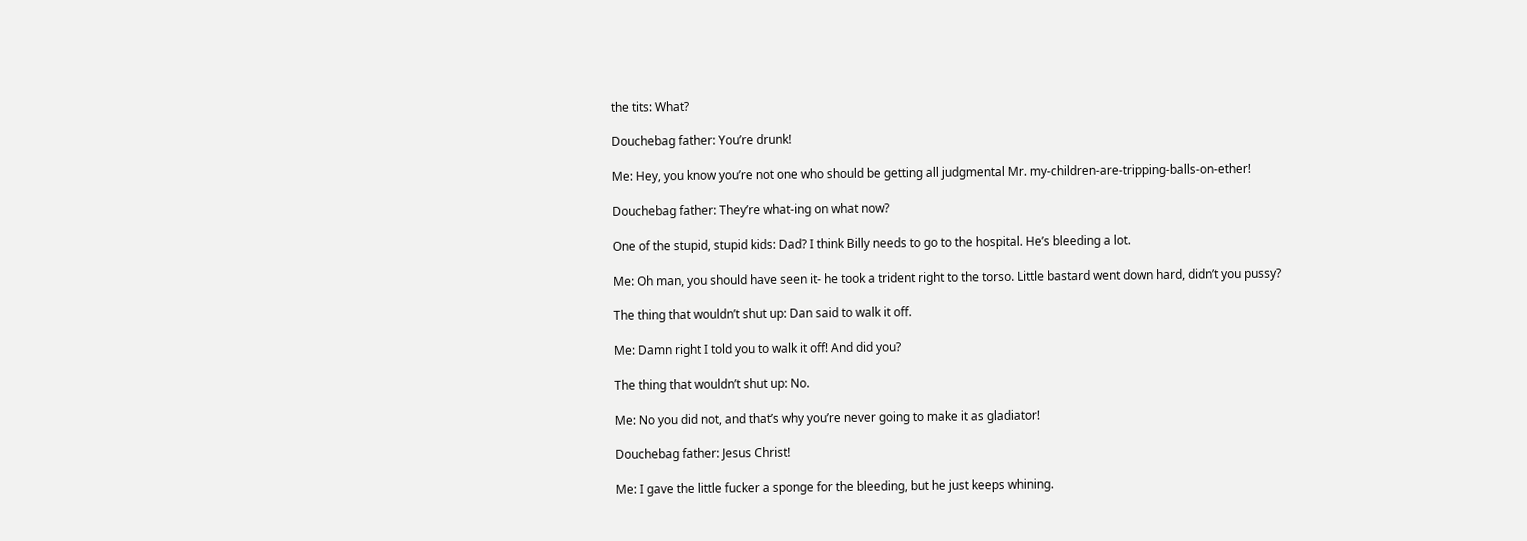the tits: What?

Douchebag father: You’re drunk!

Me: Hey, you know you’re not one who should be getting all judgmental Mr. my-children-are-tripping-balls-on-ether!

Douchebag father: They’re what-ing on what now?

One of the stupid, stupid kids: Dad? I think Billy needs to go to the hospital. He’s bleeding a lot.

Me: Oh man, you should have seen it- he took a trident right to the torso. Little bastard went down hard, didn’t you pussy?

The thing that wouldn’t shut up: Dan said to walk it off.

Me: Damn right I told you to walk it off! And did you?

The thing that wouldn’t shut up: No.

Me: No you did not, and that’s why you’re never going to make it as gladiator!

Douchebag father: Jesus Christ!

Me: I gave the little fucker a sponge for the bleeding, but he just keeps whining.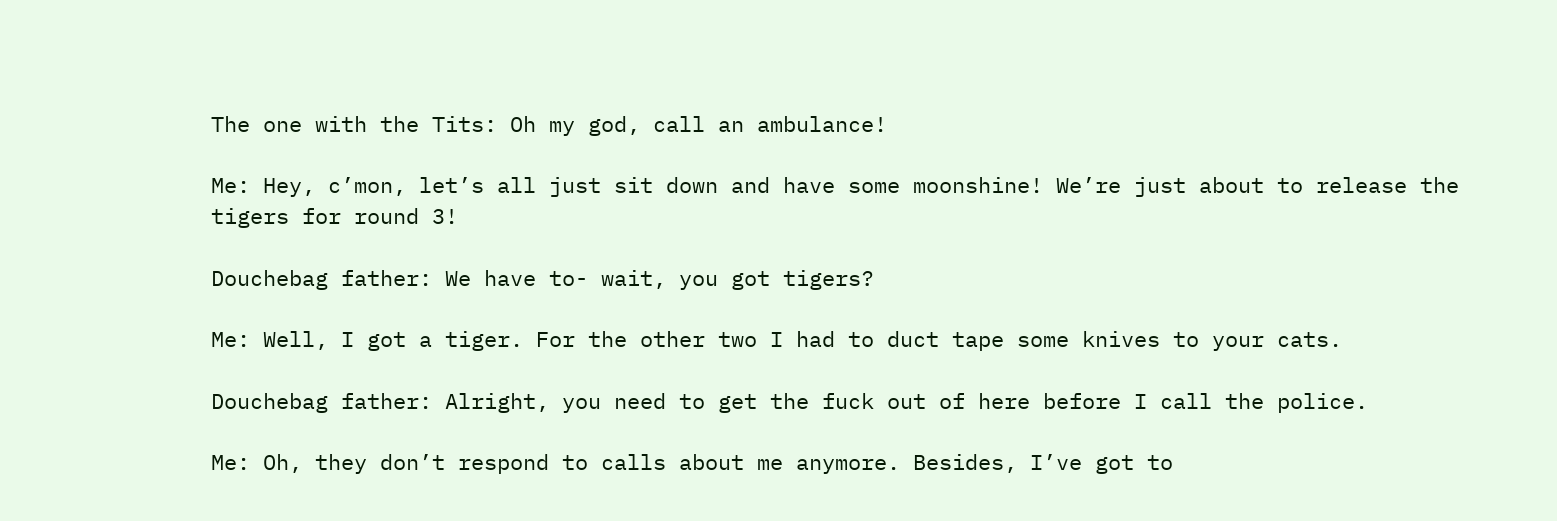The one with the Tits: Oh my god, call an ambulance!

Me: Hey, c’mon, let’s all just sit down and have some moonshine! We’re just about to release the tigers for round 3!

Douchebag father: We have to- wait, you got tigers?

Me: Well, I got a tiger. For the other two I had to duct tape some knives to your cats.

Douchebag father: Alright, you need to get the fuck out of here before I call the police.

Me: Oh, they don’t respond to calls about me anymore. Besides, I’ve got to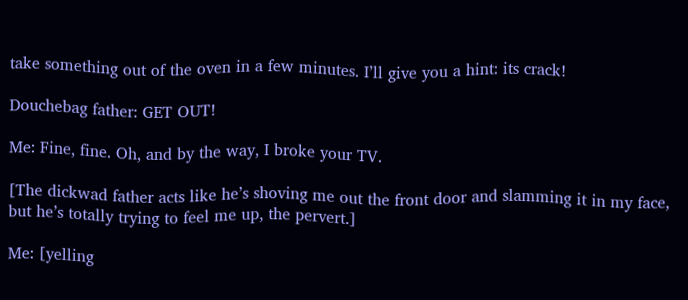take something out of the oven in a few minutes. I’ll give you a hint: its crack!

Douchebag father: GET OUT!

Me: Fine, fine. Oh, and by the way, I broke your TV.

[The dickwad father acts like he’s shoving me out the front door and slamming it in my face, but he’s totally trying to feel me up, the pervert.]

Me: [yelling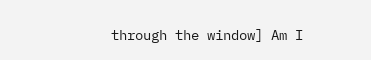through the window] Am I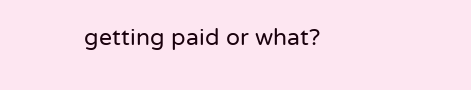getting paid or what?